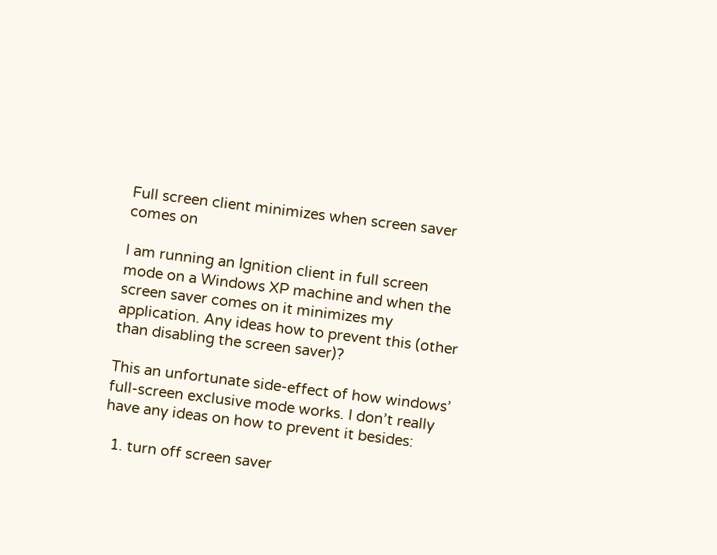Full screen client minimizes when screen saver comes on

I am running an Ignition client in full screen mode on a Windows XP machine and when the screen saver comes on it minimizes my application. Any ideas how to prevent this (other than disabling the screen saver)?

This an unfortunate side-effect of how windows’ full-screen exclusive mode works. I don’t really have any ideas on how to prevent it besides:

  1. turn off screen saver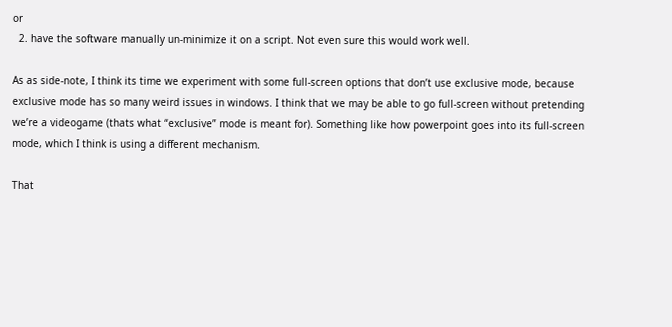or
  2. have the software manually un-minimize it on a script. Not even sure this would work well.

As as side-note, I think its time we experiment with some full-screen options that don’t use exclusive mode, because exclusive mode has so many weird issues in windows. I think that we may be able to go full-screen without pretending we’re a videogame (thats what “exclusive” mode is meant for). Something like how powerpoint goes into its full-screen mode, which I think is using a different mechanism.

That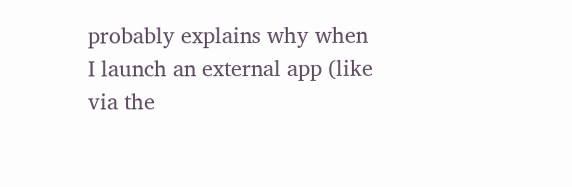probably explains why when I launch an external app (like via the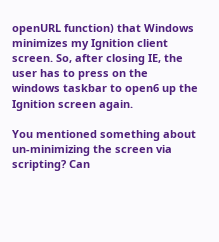openURL function) that Windows minimizes my Ignition client screen. So, after closing IE, the user has to press on the windows taskbar to open6 up the Ignition screen again.

You mentioned something about un-minimizing the screen via scripting? Can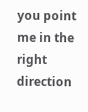you point me in the right direction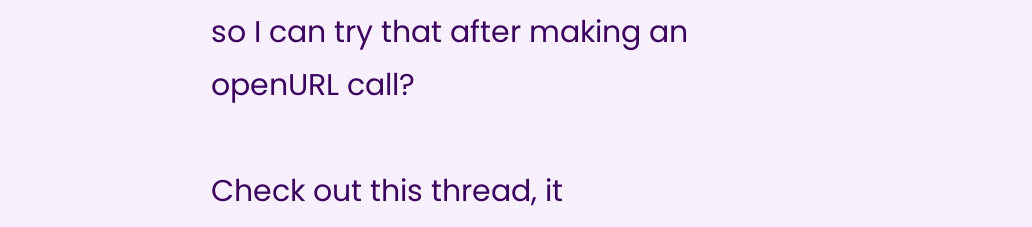so I can try that after making an openURL call?

Check out this thread, it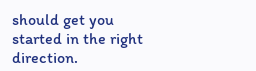should get you started in the right direction.